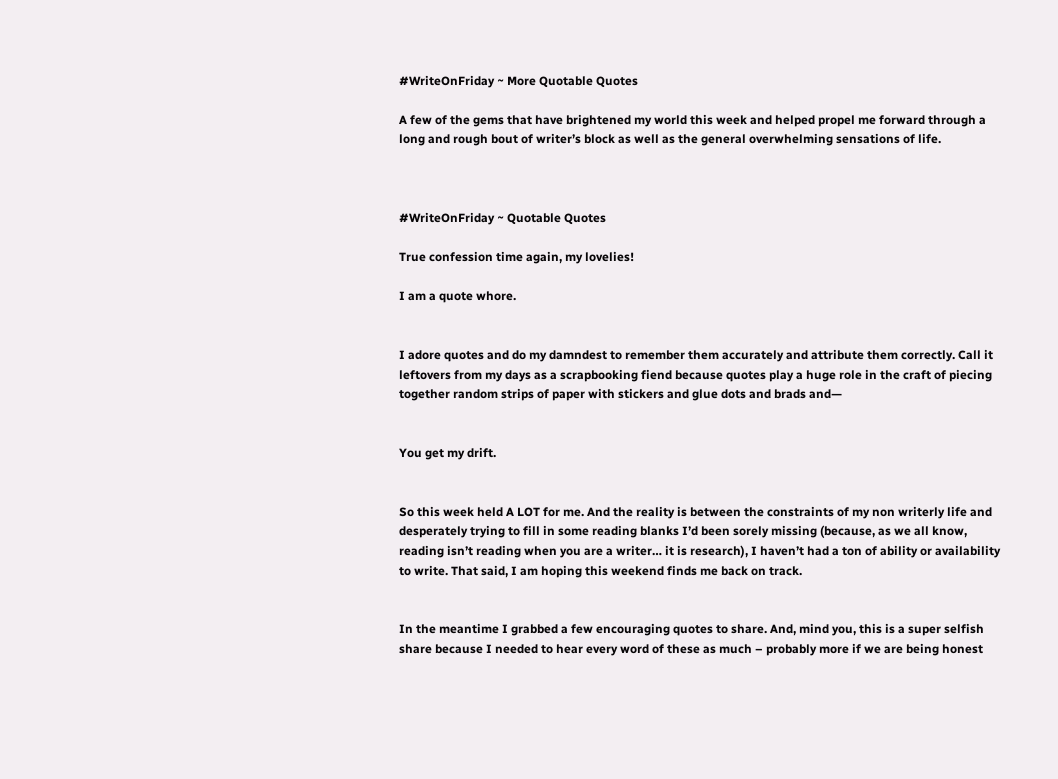#WriteOnFriday ~ More Quotable Quotes

A few of the gems that have brightened my world this week and helped propel me forward through a long and rough bout of writer’s block as well as the general overwhelming sensations of life.



#WriteOnFriday ~ Quotable Quotes

True confession time again, my lovelies!

I am a quote whore.


I adore quotes and do my damndest to remember them accurately and attribute them correctly. Call it leftovers from my days as a scrapbooking fiend because quotes play a huge role in the craft of piecing together random strips of paper with stickers and glue dots and brads and—


You get my drift.


So this week held A LOT for me. And the reality is between the constraints of my non writerly life and desperately trying to fill in some reading blanks I’d been sorely missing (because, as we all know, reading isn’t reading when you are a writer… it is research), I haven’t had a ton of ability or availability to write. That said, I am hoping this weekend finds me back on track.


In the meantime I grabbed a few encouraging quotes to share. And, mind you, this is a super selfish share because I needed to hear every word of these as much – probably more if we are being honest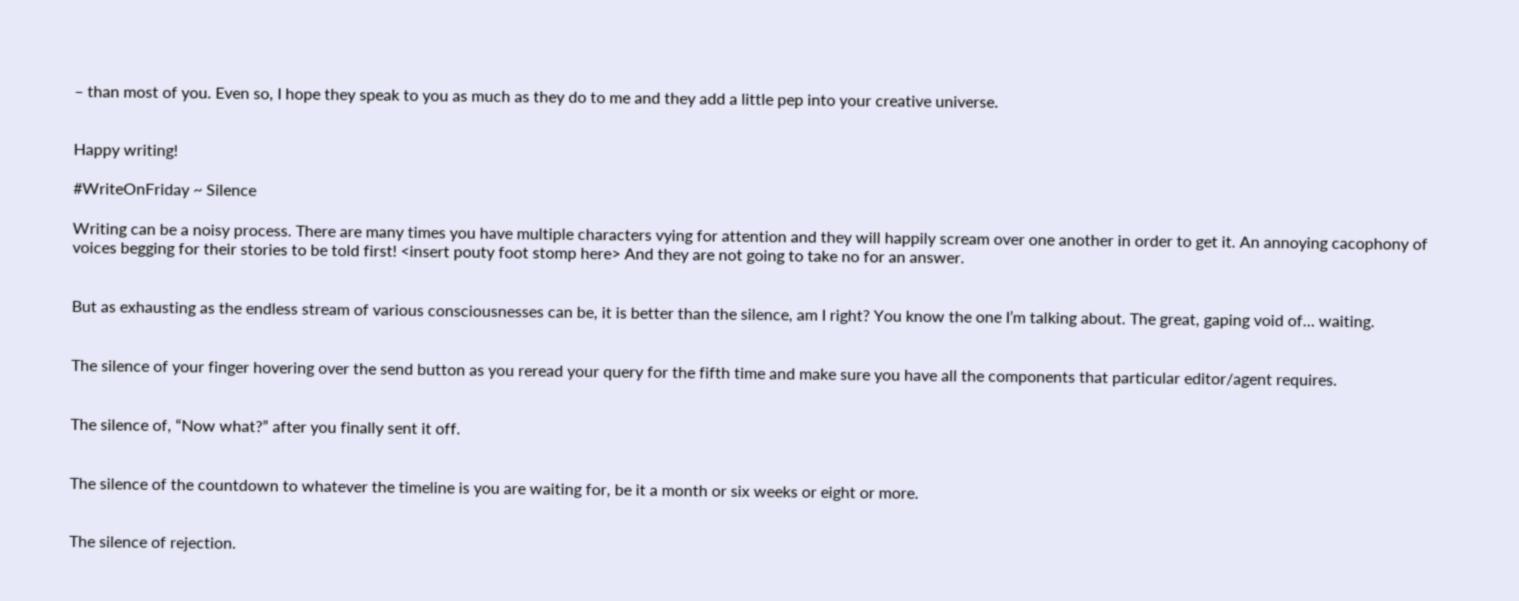– than most of you. Even so, I hope they speak to you as much as they do to me and they add a little pep into your creative universe.


Happy writing!

#WriteOnFriday ~ Silence

Writing can be a noisy process. There are many times you have multiple characters vying for attention and they will happily scream over one another in order to get it. An annoying cacophony of voices begging for their stories to be told first! <insert pouty foot stomp here> And they are not going to take no for an answer.


But as exhausting as the endless stream of various consciousnesses can be, it is better than the silence, am I right? You know the one I’m talking about. The great, gaping void of… waiting.


The silence of your finger hovering over the send button as you reread your query for the fifth time and make sure you have all the components that particular editor/agent requires.


The silence of, “Now what?” after you finally sent it off.


The silence of the countdown to whatever the timeline is you are waiting for, be it a month or six weeks or eight or more.


The silence of rejection.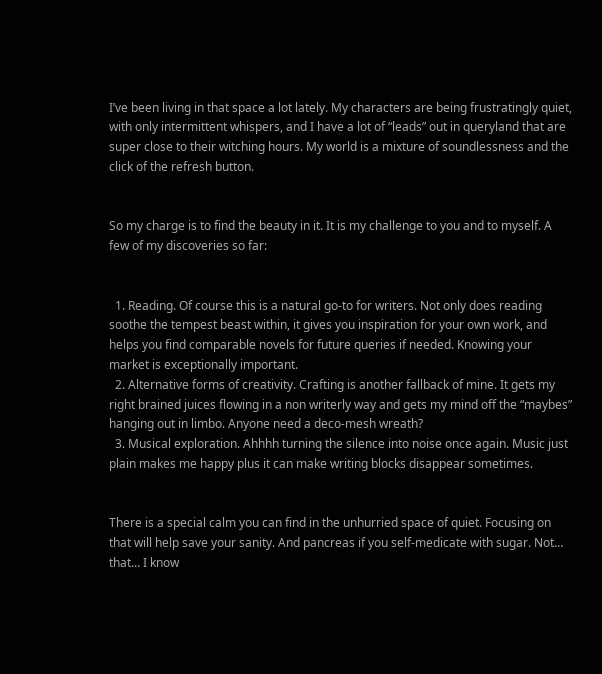I’ve been living in that space a lot lately. My characters are being frustratingly quiet, with only intermittent whispers, and I have a lot of “leads” out in queryland that are super close to their witching hours. My world is a mixture of soundlessness and the click of the refresh button.


So my charge is to find the beauty in it. It is my challenge to you and to myself. A few of my discoveries so far:


  1. Reading. Of course this is a natural go-to for writers. Not only does reading soothe the tempest beast within, it gives you inspiration for your own work, and helps you find comparable novels for future queries if needed. Knowing your market is exceptionally important.
  2. Alternative forms of creativity. Crafting is another fallback of mine. It gets my right brained juices flowing in a non writerly way and gets my mind off the “maybes” hanging out in limbo. Anyone need a deco-mesh wreath?
  3. Musical exploration. Ahhhh turning the silence into noise once again. Music just plain makes me happy plus it can make writing blocks disappear sometimes.


There is a special calm you can find in the unhurried space of quiet. Focusing on that will help save your sanity. And pancreas if you self-medicate with sugar. Not… that… I know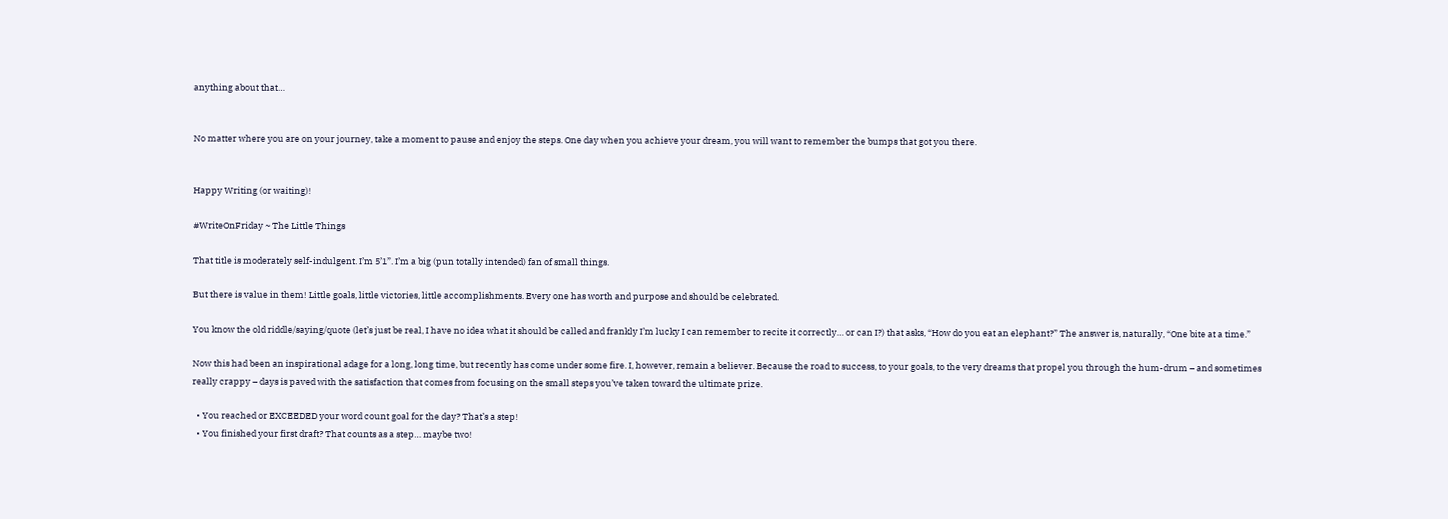anything about that…


No matter where you are on your journey, take a moment to pause and enjoy the steps. One day when you achieve your dream, you will want to remember the bumps that got you there.


Happy Writing (or waiting)!

#WriteOnFriday ~ The Little Things

That title is moderately self-indulgent. I’m 5’1”. I’m a big (pun totally intended) fan of small things.

But there is value in them! Little goals, little victories, little accomplishments. Every one has worth and purpose and should be celebrated.

You know the old riddle/saying/quote (let’s just be real, I have no idea what it should be called and frankly I’m lucky I can remember to recite it correctly… or can I?) that asks, “How do you eat an elephant?” The answer is, naturally, “One bite at a time.”

Now this had been an inspirational adage for a long, long time, but recently has come under some fire. I, however, remain a believer. Because the road to success, to your goals, to the very dreams that propel you through the hum-drum – and sometimes really crappy – days is paved with the satisfaction that comes from focusing on the small steps you’ve taken toward the ultimate prize.

  • You reached or EXCEEDED your word count goal for the day? That’s a step!
  • You finished your first draft? That counts as a step… maybe two!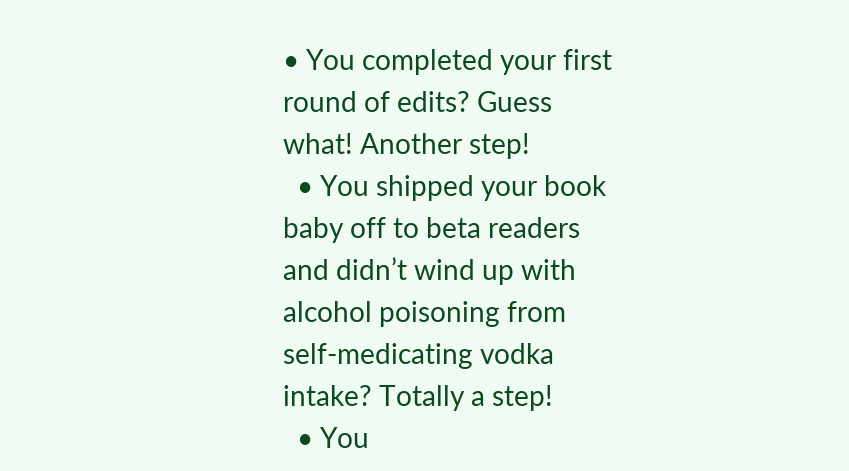• You completed your first round of edits? Guess what! Another step!
  • You shipped your book baby off to beta readers and didn’t wind up with alcohol poisoning from self-medicating vodka intake? Totally a step!
  • You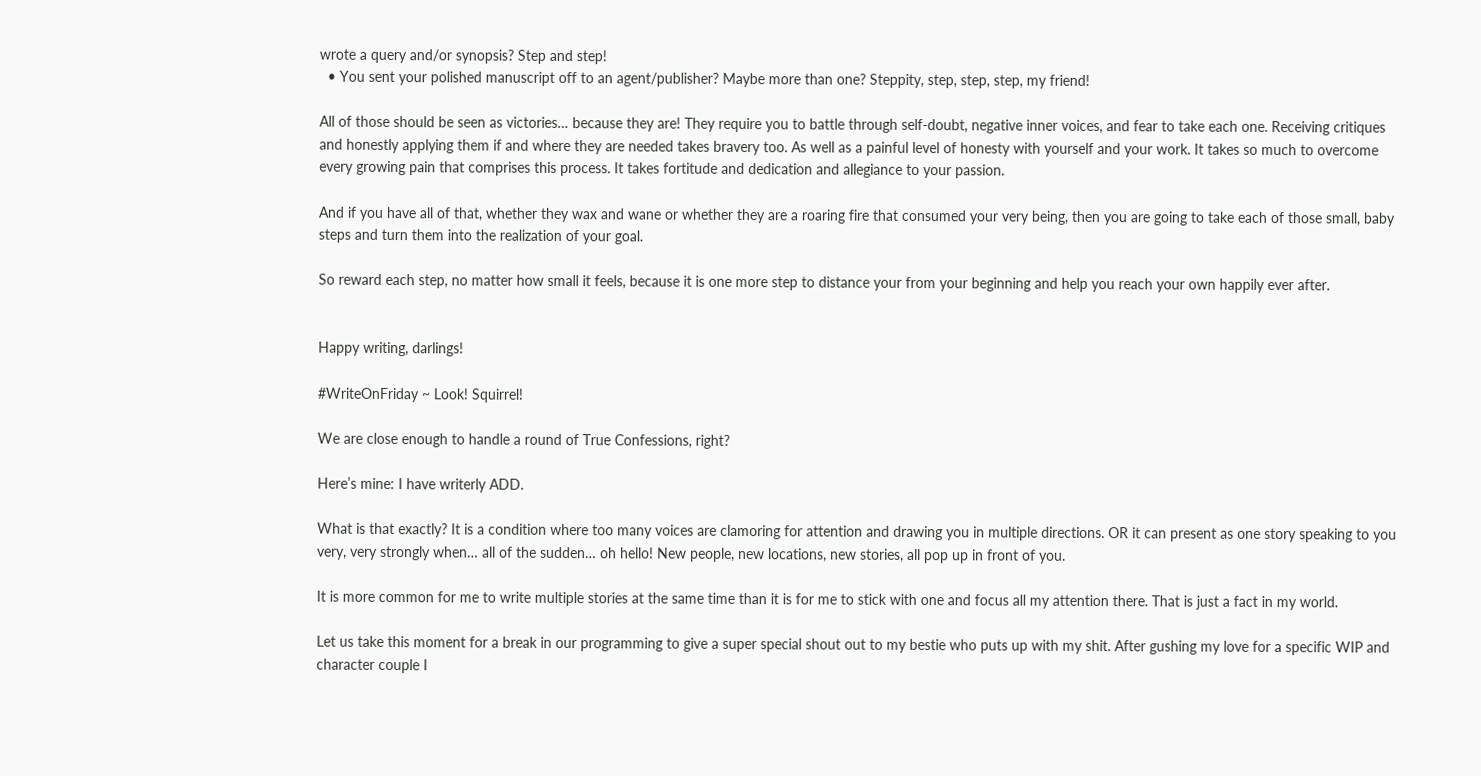wrote a query and/or synopsis? Step and step!
  • You sent your polished manuscript off to an agent/publisher? Maybe more than one? Steppity, step, step, step, my friend!

All of those should be seen as victories… because they are! They require you to battle through self-doubt, negative inner voices, and fear to take each one. Receiving critiques and honestly applying them if and where they are needed takes bravery too. As well as a painful level of honesty with yourself and your work. It takes so much to overcome every growing pain that comprises this process. It takes fortitude and dedication and allegiance to your passion.

And if you have all of that, whether they wax and wane or whether they are a roaring fire that consumed your very being, then you are going to take each of those small, baby steps and turn them into the realization of your goal.

So reward each step, no matter how small it feels, because it is one more step to distance your from your beginning and help you reach your own happily ever after.


Happy writing, darlings!

#WriteOnFriday ~ Look! Squirrel!

We are close enough to handle a round of True Confessions, right?

Here’s mine: I have writerly ADD.

What is that exactly? It is a condition where too many voices are clamoring for attention and drawing you in multiple directions. OR it can present as one story speaking to you very, very strongly when… all of the sudden… oh hello! New people, new locations, new stories, all pop up in front of you.

It is more common for me to write multiple stories at the same time than it is for me to stick with one and focus all my attention there. That is just a fact in my world.

Let us take this moment for a break in our programming to give a super special shout out to my bestie who puts up with my shit. After gushing my love for a specific WIP and character couple I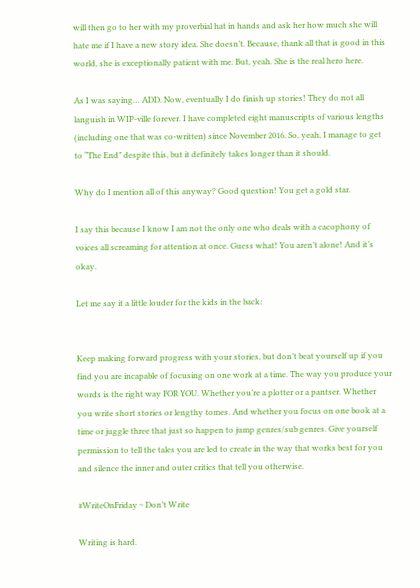will then go to her with my proverbial hat in hands and ask her how much she will hate me if I have a new story idea. She doesn’t. Because, thank all that is good in this world, she is exceptionally patient with me. But, yeah. She is the real hero here.

As I was saying… ADD. Now, eventually I do finish up stories! They do not all languish in WIP-ville forever. I have completed eight manuscripts of various lengths (including one that was co-written) since November 2016. So, yeah, I manage to get to “The End” despite this, but it definitely takes longer than it should.

Why do I mention all of this anyway? Good question! You get a gold star.

I say this because I know I am not the only one who deals with a cacophony of voices all screaming for attention at once. Guess what! You aren’t alone! And it’s okay.

Let me say it a little louder for the kids in the back:


Keep making forward progress with your stories, but don’t beat yourself up if you find you are incapable of focusing on one work at a time. The way you produce your words is the right way FOR YOU. Whether you’re a plotter or a pantser. Whether you write short stories or lengthy tomes. And whether you focus on one book at a time or juggle three that just so happen to jump genres/sub genres. Give yourself permission to tell the tales you are led to create in the way that works best for you and silence the inner and outer critics that tell you otherwise.

#WriteOnFriday ~ Don’t Write

Writing is hard.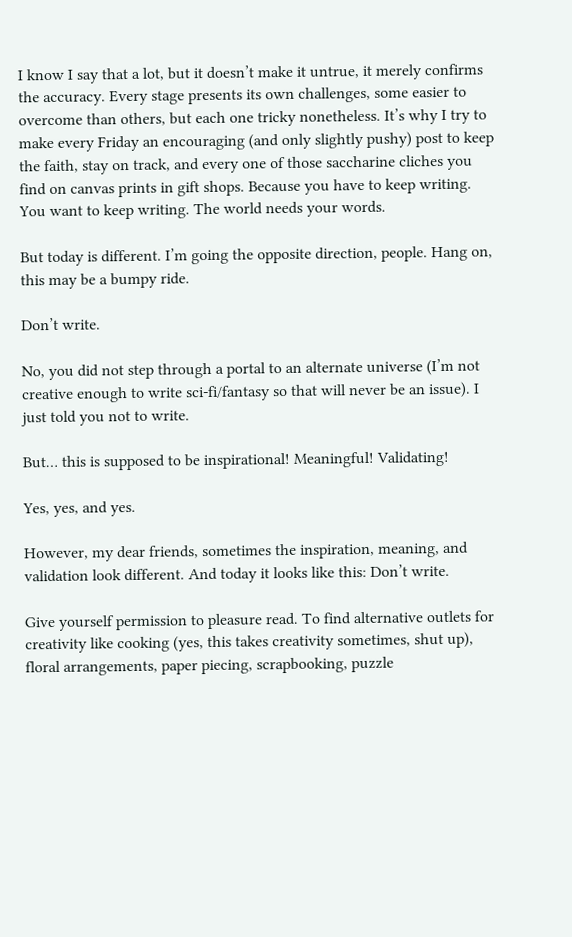I know I say that a lot, but it doesn’t make it untrue, it merely confirms the accuracy. Every stage presents its own challenges, some easier to overcome than others, but each one tricky nonetheless. It’s why I try to make every Friday an encouraging (and only slightly pushy) post to keep the faith, stay on track, and every one of those saccharine cliches you find on canvas prints in gift shops. Because you have to keep writing. You want to keep writing. The world needs your words.

But today is different. I’m going the opposite direction, people. Hang on, this may be a bumpy ride.

Don’t write.

No, you did not step through a portal to an alternate universe (I’m not creative enough to write sci-fi/fantasy so that will never be an issue). I just told you not to write.

But… this is supposed to be inspirational! Meaningful! Validating!

Yes, yes, and yes.

However, my dear friends, sometimes the inspiration, meaning, and validation look different. And today it looks like this: Don’t write.

Give yourself permission to pleasure read. To find alternative outlets for creativity like cooking (yes, this takes creativity sometimes, shut up), floral arrangements, paper piecing, scrapbooking, puzzle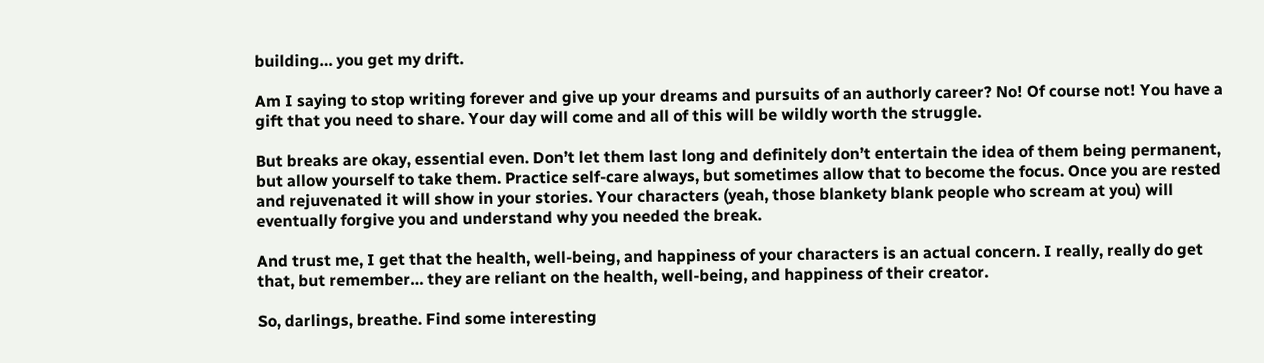building… you get my drift.

Am I saying to stop writing forever and give up your dreams and pursuits of an authorly career? No! Of course not! You have a gift that you need to share. Your day will come and all of this will be wildly worth the struggle.

But breaks are okay, essential even. Don’t let them last long and definitely don’t entertain the idea of them being permanent, but allow yourself to take them. Practice self-care always, but sometimes allow that to become the focus. Once you are rested and rejuvenated it will show in your stories. Your characters (yeah, those blankety blank people who scream at you) will eventually forgive you and understand why you needed the break.

And trust me, I get that the health, well-being, and happiness of your characters is an actual concern. I really, really do get that, but remember… they are reliant on the health, well-being, and happiness of their creator.

So, darlings, breathe. Find some interesting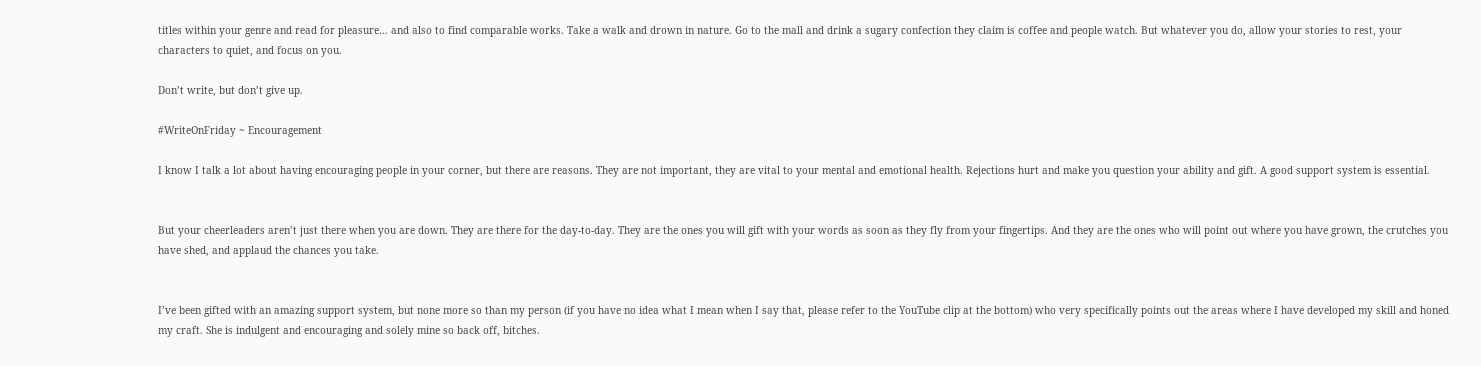titles within your genre and read for pleasure… and also to find comparable works. Take a walk and drown in nature. Go to the mall and drink a sugary confection they claim is coffee and people watch. But whatever you do, allow your stories to rest, your characters to quiet, and focus on you.

Don’t write, but don’t give up.

#WriteOnFriday ~ Encouragement

I know I talk a lot about having encouraging people in your corner, but there are reasons. They are not important, they are vital to your mental and emotional health. Rejections hurt and make you question your ability and gift. A good support system is essential.


But your cheerleaders aren’t just there when you are down. They are there for the day-to-day. They are the ones you will gift with your words as soon as they fly from your fingertips. And they are the ones who will point out where you have grown, the crutches you have shed, and applaud the chances you take.


I’ve been gifted with an amazing support system, but none more so than my person (if you have no idea what I mean when I say that, please refer to the YouTube clip at the bottom) who very specifically points out the areas where I have developed my skill and honed my craft. She is indulgent and encouraging and solely mine so back off, bitches.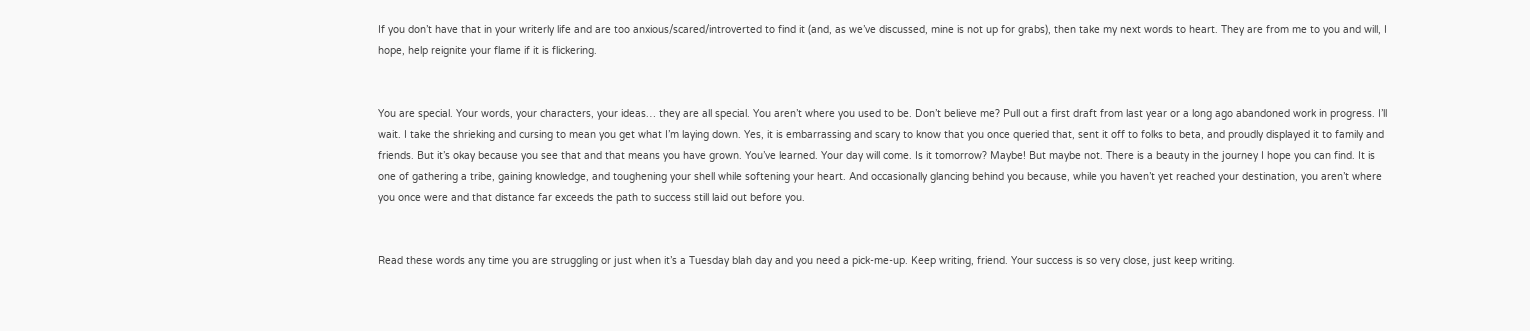If you don’t have that in your writerly life and are too anxious/scared/introverted to find it (and, as we’ve discussed, mine is not up for grabs), then take my next words to heart. They are from me to you and will, I hope, help reignite your flame if it is flickering.


You are special. Your words, your characters, your ideas… they are all special. You aren’t where you used to be. Don’t believe me? Pull out a first draft from last year or a long ago abandoned work in progress. I’ll wait. I take the shrieking and cursing to mean you get what I’m laying down. Yes, it is embarrassing and scary to know that you once queried that, sent it off to folks to beta, and proudly displayed it to family and friends. But it’s okay because you see that and that means you have grown. You’ve learned. Your day will come. Is it tomorrow? Maybe! But maybe not. There is a beauty in the journey I hope you can find. It is one of gathering a tribe, gaining knowledge, and toughening your shell while softening your heart. And occasionally glancing behind you because, while you haven’t yet reached your destination, you aren’t where you once were and that distance far exceeds the path to success still laid out before you.


Read these words any time you are struggling or just when it’s a Tuesday blah day and you need a pick-me-up. Keep writing, friend. Your success is so very close, just keep writing.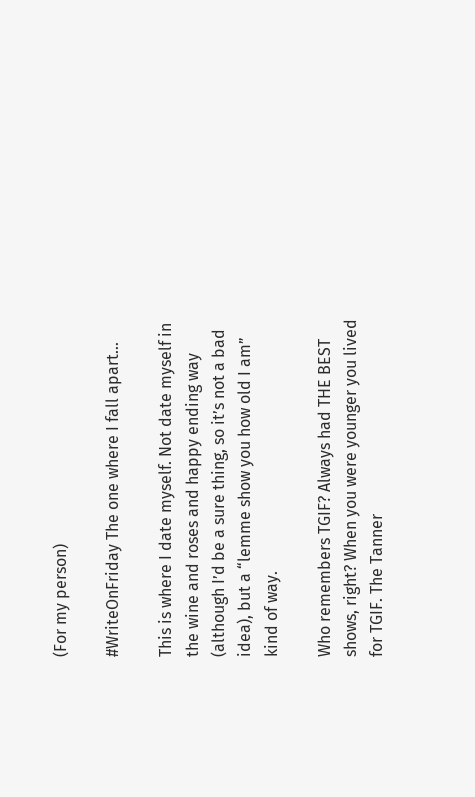(For my person)

#WriteOnFriday The one where I fall apart…

This is where I date myself. Not date myself in the wine and roses and happy ending way (although I’d be a sure thing, so it’s not a bad idea), but a “lemme show you how old I am” kind of way.

Who remembers TGIF? Always had THE BEST shows, right? When you were younger you lived for TGIF. The Tanner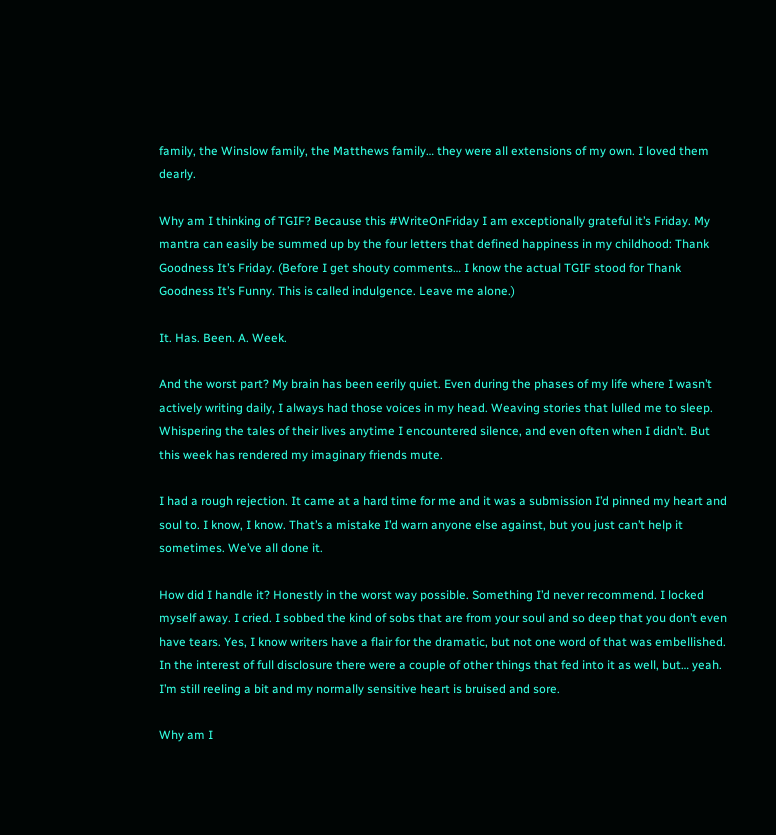family, the Winslow family, the Matthews family… they were all extensions of my own. I loved them dearly.

Why am I thinking of TGIF? Because this #WriteOnFriday I am exceptionally grateful it’s Friday. My mantra can easily be summed up by the four letters that defined happiness in my childhood: Thank Goodness It’s Friday. (Before I get shouty comments… I know the actual TGIF stood for Thank Goodness It’s Funny. This is called indulgence. Leave me alone.)

It. Has. Been. A. Week.

And the worst part? My brain has been eerily quiet. Even during the phases of my life where I wasn’t actively writing daily, I always had those voices in my head. Weaving stories that lulled me to sleep. Whispering the tales of their lives anytime I encountered silence, and even often when I didn’t. But this week has rendered my imaginary friends mute.

I had a rough rejection. It came at a hard time for me and it was a submission I’d pinned my heart and soul to. I know, I know. That’s a mistake I’d warn anyone else against, but you just can’t help it sometimes. We’ve all done it.

How did I handle it? Honestly in the worst way possible. Something I’d never recommend. I locked myself away. I cried. I sobbed the kind of sobs that are from your soul and so deep that you don’t even have tears. Yes, I know writers have a flair for the dramatic, but not one word of that was embellished. In the interest of full disclosure there were a couple of other things that fed into it as well, but… yeah. I’m still reeling a bit and my normally sensitive heart is bruised and sore.

Why am I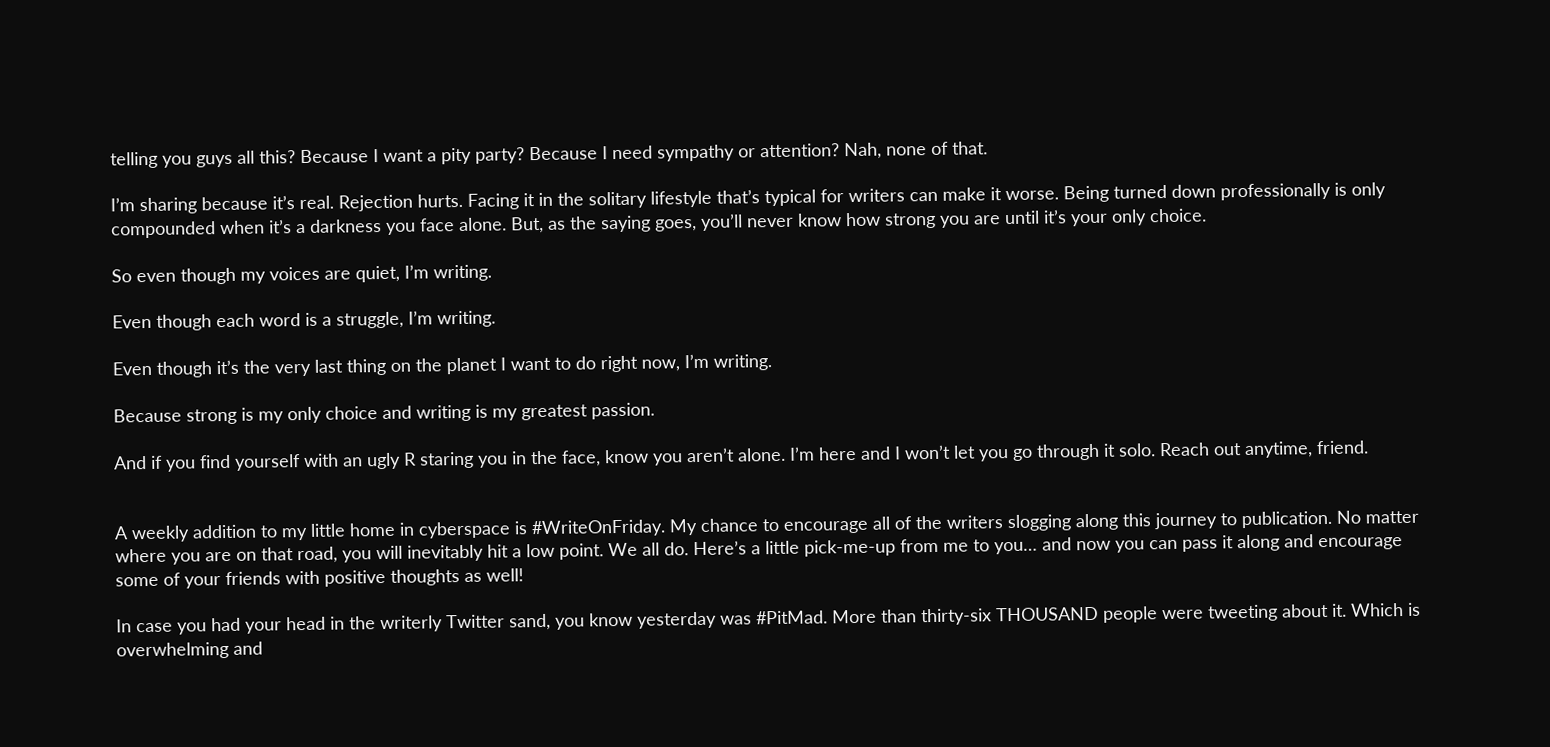telling you guys all this? Because I want a pity party? Because I need sympathy or attention? Nah, none of that.

I’m sharing because it’s real. Rejection hurts. Facing it in the solitary lifestyle that’s typical for writers can make it worse. Being turned down professionally is only compounded when it’s a darkness you face alone. But, as the saying goes, you’ll never know how strong you are until it’s your only choice.

So even though my voices are quiet, I’m writing.

Even though each word is a struggle, I’m writing.

Even though it’s the very last thing on the planet I want to do right now, I’m writing.

Because strong is my only choice and writing is my greatest passion.

And if you find yourself with an ugly R staring you in the face, know you aren’t alone. I’m here and I won’t let you go through it solo. Reach out anytime, friend.


A weekly addition to my little home in cyberspace is #WriteOnFriday. My chance to encourage all of the writers slogging along this journey to publication. No matter where you are on that road, you will inevitably hit a low point. We all do. Here’s a little pick-me-up from me to you… and now you can pass it along and encourage some of your friends with positive thoughts as well!

In case you had your head in the writerly Twitter sand, you know yesterday was #PitMad. More than thirty-six THOUSAND people were tweeting about it. Which is overwhelming and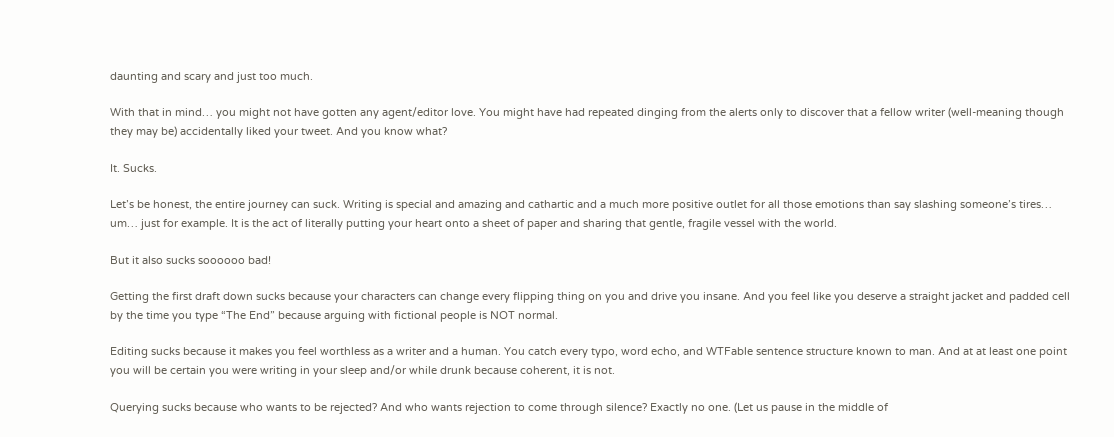daunting and scary and just too much.

With that in mind… you might not have gotten any agent/editor love. You might have had repeated dinging from the alerts only to discover that a fellow writer (well-meaning though they may be) accidentally liked your tweet. And you know what?

It. Sucks.

Let’s be honest, the entire journey can suck. Writing is special and amazing and cathartic and a much more positive outlet for all those emotions than say slashing someone’s tires… um… just for example. It is the act of literally putting your heart onto a sheet of paper and sharing that gentle, fragile vessel with the world.

But it also sucks soooooo bad!

Getting the first draft down sucks because your characters can change every flipping thing on you and drive you insane. And you feel like you deserve a straight jacket and padded cell by the time you type “The End” because arguing with fictional people is NOT normal.

Editing sucks because it makes you feel worthless as a writer and a human. You catch every typo, word echo, and WTFable sentence structure known to man. And at at least one point you will be certain you were writing in your sleep and/or while drunk because coherent, it is not.

Querying sucks because who wants to be rejected? And who wants rejection to come through silence? Exactly no one. (Let us pause in the middle of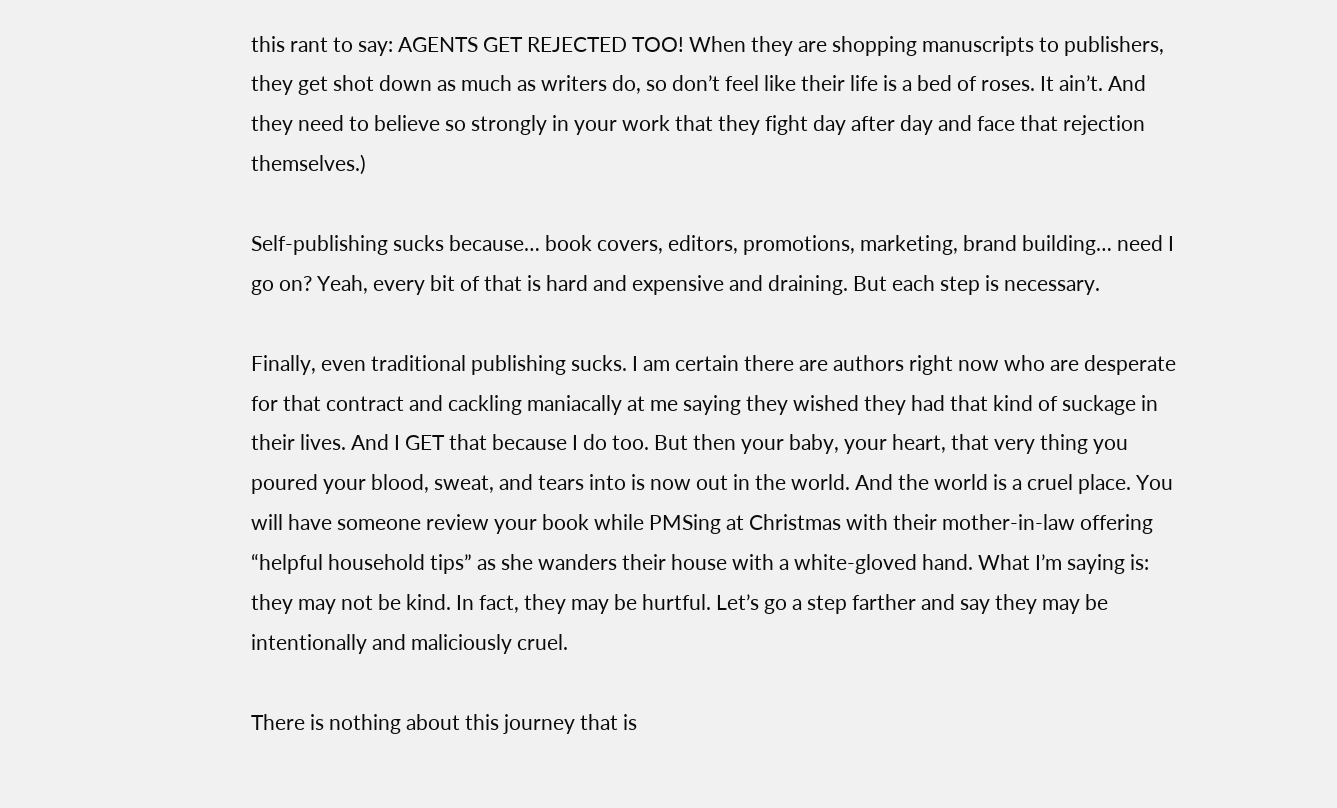this rant to say: AGENTS GET REJECTED TOO! When they are shopping manuscripts to publishers, they get shot down as much as writers do, so don’t feel like their life is a bed of roses. It ain’t. And they need to believe so strongly in your work that they fight day after day and face that rejection themselves.)

Self-publishing sucks because… book covers, editors, promotions, marketing, brand building… need I go on? Yeah, every bit of that is hard and expensive and draining. But each step is necessary.

Finally, even traditional publishing sucks. I am certain there are authors right now who are desperate for that contract and cackling maniacally at me saying they wished they had that kind of suckage in their lives. And I GET that because I do too. But then your baby, your heart, that very thing you poured your blood, sweat, and tears into is now out in the world. And the world is a cruel place. You will have someone review your book while PMSing at Christmas with their mother-in-law offering “helpful household tips” as she wanders their house with a white-gloved hand. What I’m saying is: they may not be kind. In fact, they may be hurtful. Let’s go a step farther and say they may be intentionally and maliciously cruel.

There is nothing about this journey that is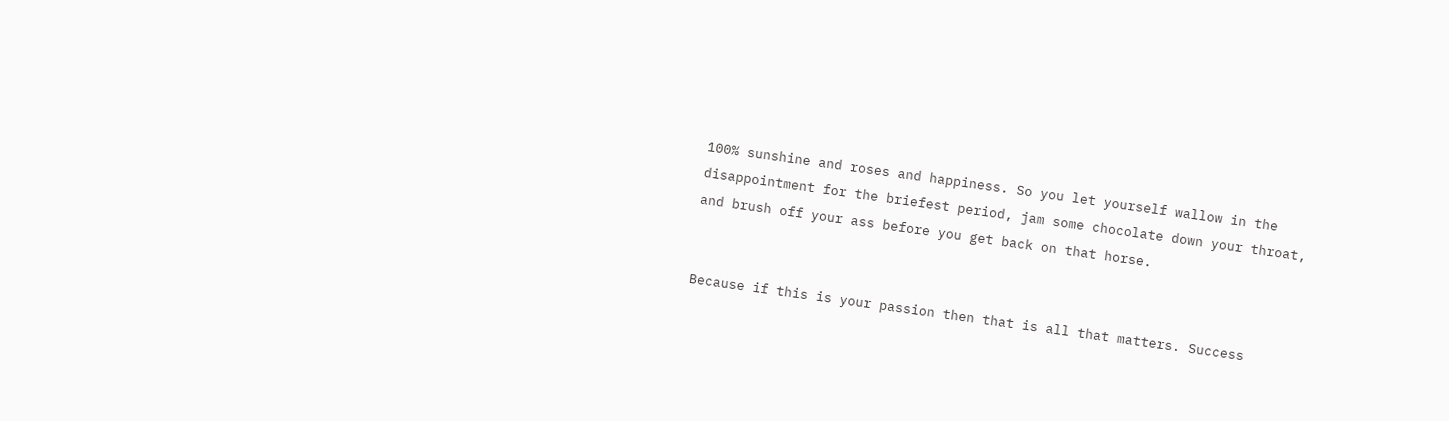100% sunshine and roses and happiness. So you let yourself wallow in the disappointment for the briefest period, jam some chocolate down your throat, and brush off your ass before you get back on that horse.


Because if this is your passion then that is all that matters. Success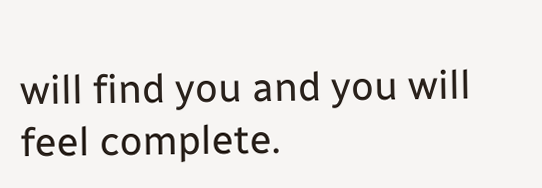will find you and you will feel complete.